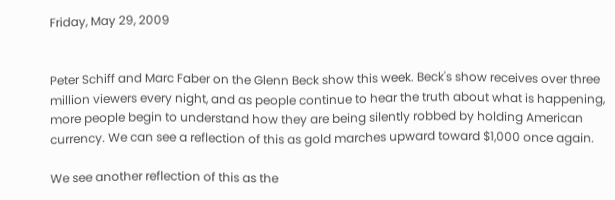Friday, May 29, 2009


Peter Schiff and Marc Faber on the Glenn Beck show this week. Beck's show receives over three million viewers every night, and as people continue to hear the truth about what is happening, more people begin to understand how they are being silently robbed by holding American currency. We can see a reflection of this as gold marches upward toward $1,000 once again.

We see another reflection of this as the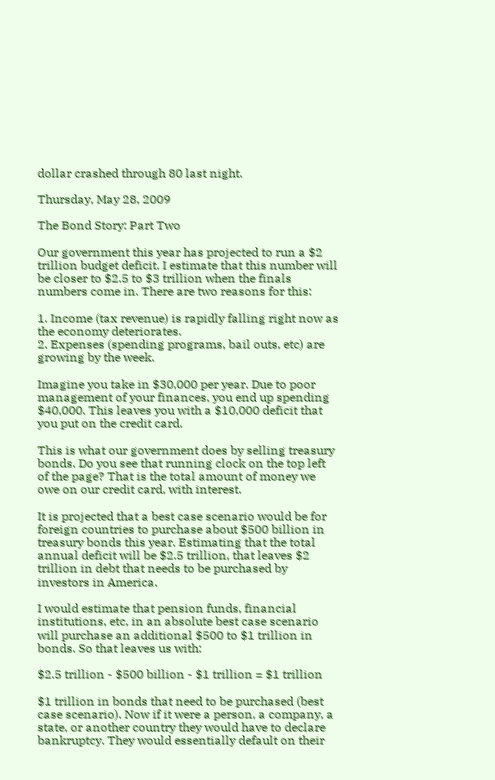dollar crashed through 80 last night.

Thursday, May 28, 2009

The Bond Story: Part Two

Our government this year has projected to run a $2 trillion budget deficit. I estimate that this number will be closer to $2.5 to $3 trillion when the finals numbers come in. There are two reasons for this:

1. Income (tax revenue) is rapidly falling right now as the economy deteriorates.
2. Expenses (spending programs, bail outs, etc) are growing by the week.

Imagine you take in $30,000 per year. Due to poor management of your finances, you end up spending $40,000. This leaves you with a $10,000 deficit that you put on the credit card.

This is what our government does by selling treasury bonds. Do you see that running clock on the top left of the page? That is the total amount of money we owe on our credit card, with interest.

It is projected that a best case scenario would be for foreign countries to purchase about $500 billion in treasury bonds this year. Estimating that the total annual deficit will be $2.5 trillion, that leaves $2 trillion in debt that needs to be purchased by investors in America.

I would estimate that pension funds, financial institutions, etc, in an absolute best case scenario will purchase an additional $500 to $1 trillion in bonds. So that leaves us with:

$2.5 trillion - $500 billion - $1 trillion = $1 trillion

$1 trillion in bonds that need to be purchased (best case scenario). Now if it were a person, a company, a state, or another country they would have to declare bankruptcy. They would essentially default on their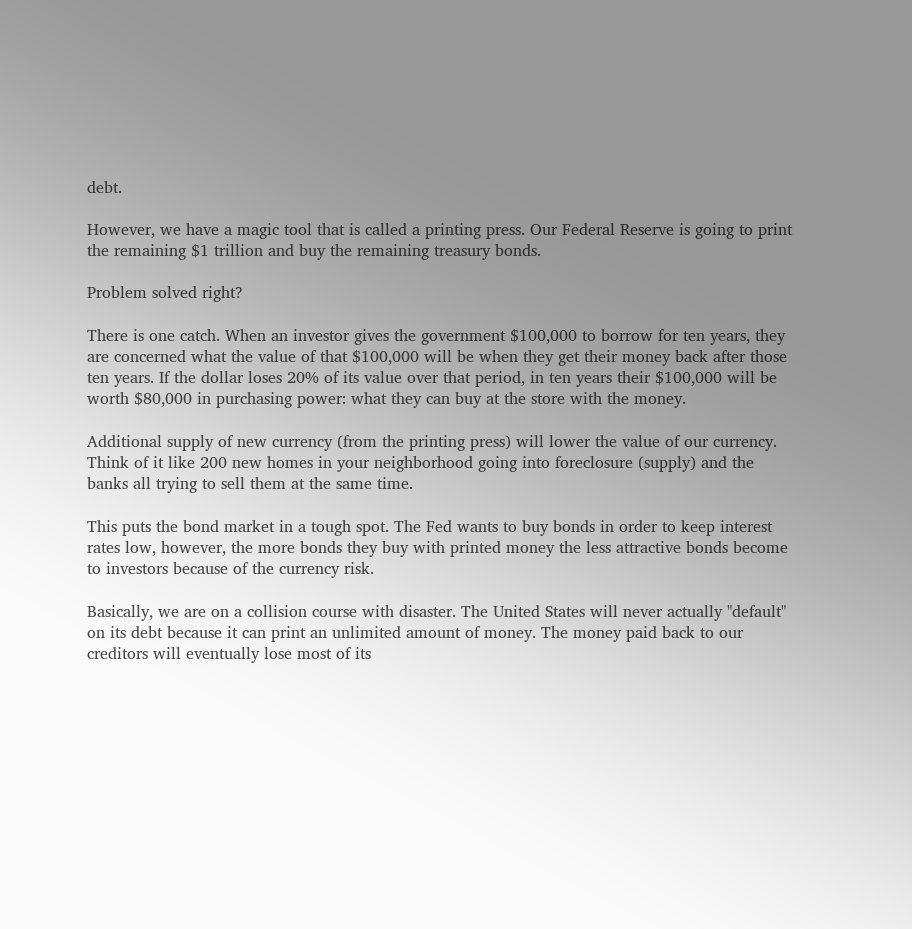debt.

However, we have a magic tool that is called a printing press. Our Federal Reserve is going to print the remaining $1 trillion and buy the remaining treasury bonds.

Problem solved right?

There is one catch. When an investor gives the government $100,000 to borrow for ten years, they are concerned what the value of that $100,000 will be when they get their money back after those ten years. If the dollar loses 20% of its value over that period, in ten years their $100,000 will be worth $80,000 in purchasing power: what they can buy at the store with the money.

Additional supply of new currency (from the printing press) will lower the value of our currency. Think of it like 200 new homes in your neighborhood going into foreclosure (supply) and the banks all trying to sell them at the same time.

This puts the bond market in a tough spot. The Fed wants to buy bonds in order to keep interest rates low, however, the more bonds they buy with printed money the less attractive bonds become to investors because of the currency risk.

Basically, we are on a collision course with disaster. The United States will never actually "default" on its debt because it can print an unlimited amount of money. The money paid back to our creditors will eventually lose most of its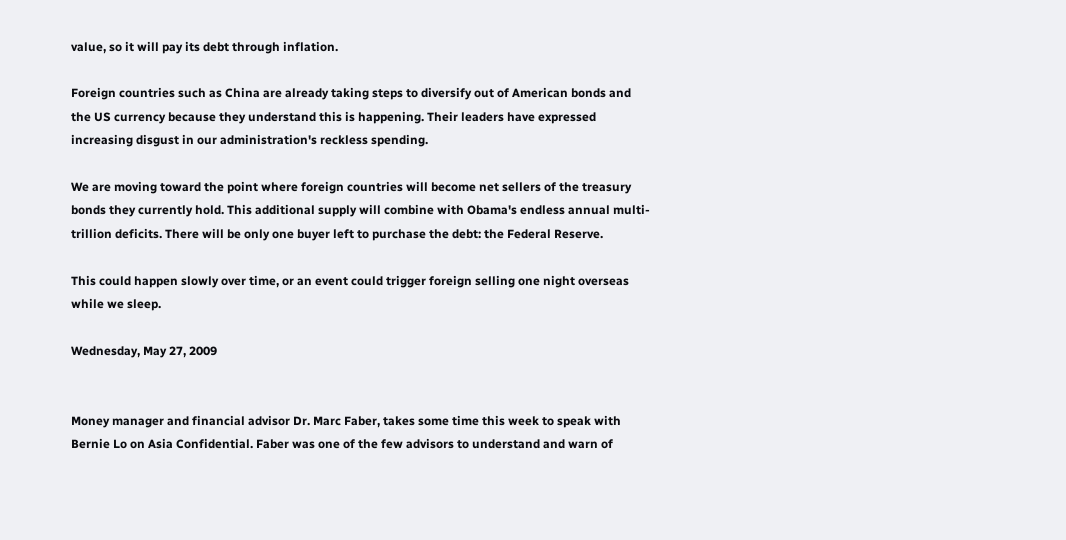value, so it will pay its debt through inflation.

Foreign countries such as China are already taking steps to diversify out of American bonds and the US currency because they understand this is happening. Their leaders have expressed increasing disgust in our administration's reckless spending.

We are moving toward the point where foreign countries will become net sellers of the treasury bonds they currently hold. This additional supply will combine with Obama's endless annual multi-trillion deficits. There will be only one buyer left to purchase the debt: the Federal Reserve.

This could happen slowly over time, or an event could trigger foreign selling one night overseas while we sleep.

Wednesday, May 27, 2009


Money manager and financial advisor Dr. Marc Faber, takes some time this week to speak with Bernie Lo on Asia Confidential. Faber was one of the few advisors to understand and warn of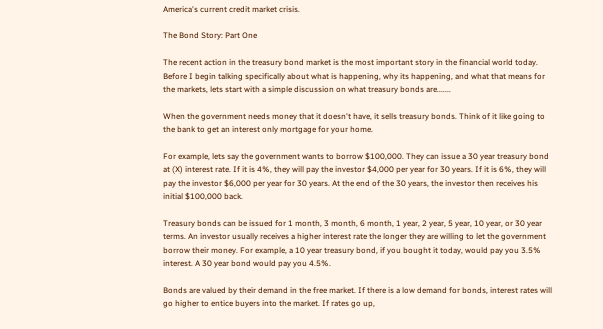America's current credit market crisis.

The Bond Story: Part One

The recent action in the treasury bond market is the most important story in the financial world today. Before I begin talking specifically about what is happening, why its happening, and what that means for the markets, lets start with a simple discussion on what treasury bonds are.......

When the government needs money that it doesn't have, it sells treasury bonds. Think of it like going to the bank to get an interest only mortgage for your home.

For example, lets say the government wants to borrow $100,000. They can issue a 30 year treasury bond at (X) interest rate. If it is 4%, they will pay the investor $4,000 per year for 30 years. If it is 6%, they will pay the investor $6,000 per year for 30 years. At the end of the 30 years, the investor then receives his initial $100,000 back.

Treasury bonds can be issued for 1 month, 3 month, 6 month, 1 year, 2 year, 5 year, 10 year, or 30 year terms. An investor usually receives a higher interest rate the longer they are willing to let the government borrow their money. For example, a 10 year treasury bond, if you bought it today, would pay you 3.5% interest. A 30 year bond would pay you 4.5%.

Bonds are valued by their demand in the free market. If there is a low demand for bonds, interest rates will go higher to entice buyers into the market. If rates go up,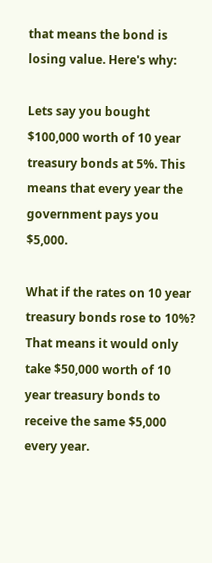that means the bond is losing value. Here's why:

Lets say you bought $100,000 worth of 10 year treasury bonds at 5%. This means that every year the government pays you $5,000.

What if the rates on 10 year treasury bonds rose to 10%? That means it would only take $50,000 worth of 10 year treasury bonds to receive the same $5,000 every year.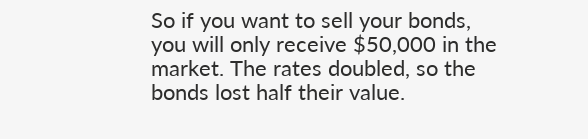So if you want to sell your bonds, you will only receive $50,000 in the market. The rates doubled, so the bonds lost half their value.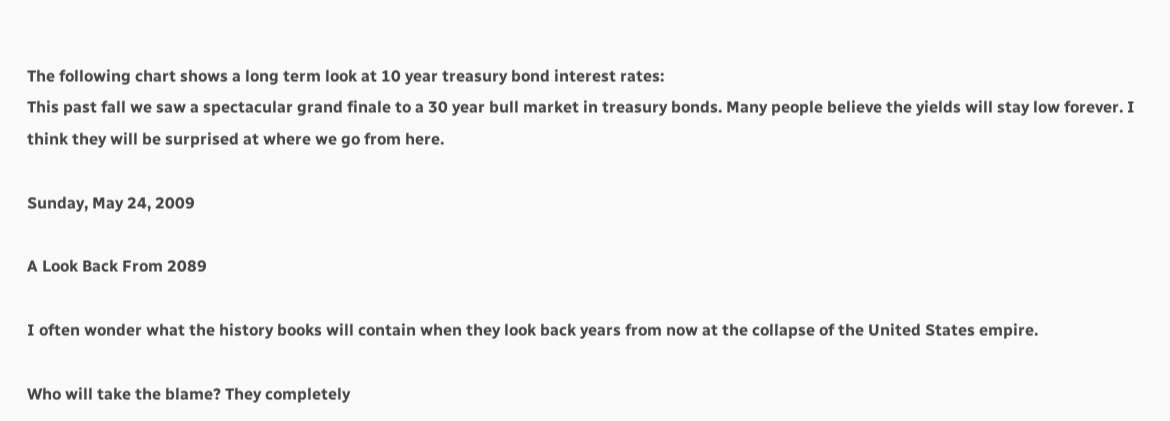The following chart shows a long term look at 10 year treasury bond interest rates:
This past fall we saw a spectacular grand finale to a 30 year bull market in treasury bonds. Many people believe the yields will stay low forever. I think they will be surprised at where we go from here.

Sunday, May 24, 2009

A Look Back From 2089

I often wonder what the history books will contain when they look back years from now at the collapse of the United States empire.

Who will take the blame? They completely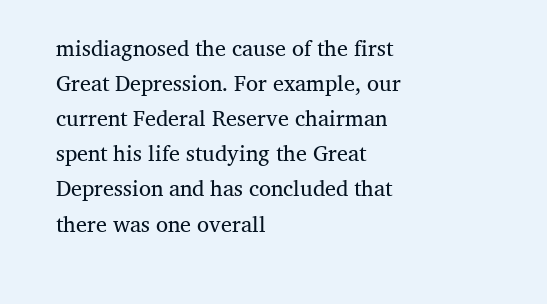misdiagnosed the cause of the first Great Depression. For example, our current Federal Reserve chairman spent his life studying the Great Depression and has concluded that there was one overall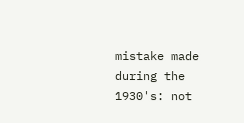mistake made during the 1930's: not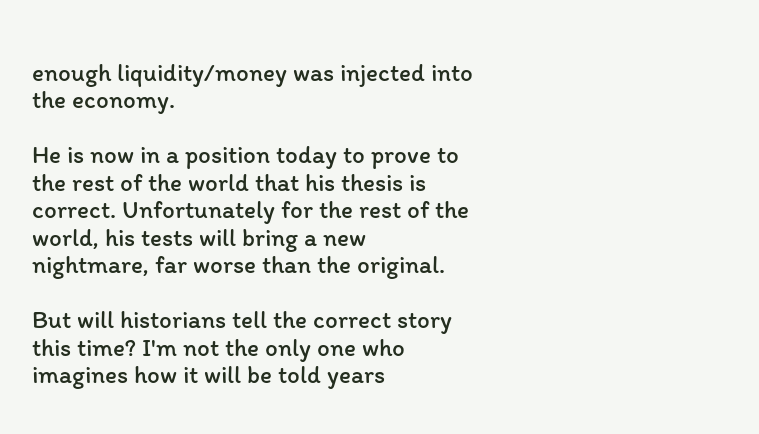enough liquidity/money was injected into the economy.

He is now in a position today to prove to the rest of the world that his thesis is correct. Unfortunately for the rest of the world, his tests will bring a new nightmare, far worse than the original.

But will historians tell the correct story this time? I'm not the only one who imagines how it will be told years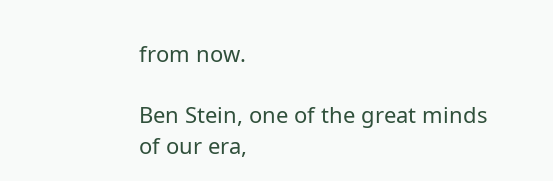from now.

Ben Stein, one of the great minds of our era,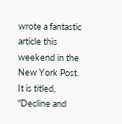wrote a fantastic article this weekend in the New York Post. It is titled, "Decline and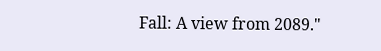Fall: A view from 2089."